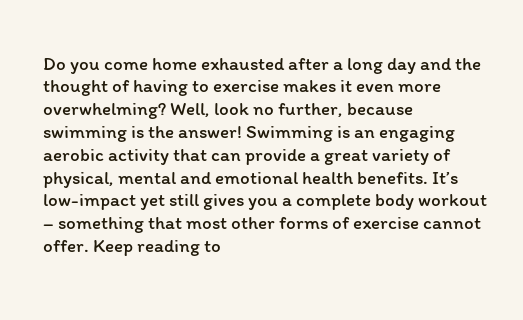Do you come home exhausted after a long day and the thought of having to exercise makes it even more overwhelming? Well, look no further, because swimming is the answer! Swimming is an engaging aerobic activity that can provide a great variety of physical, mental and emotional health benefits. It’s low-impact yet still gives you a complete body workout – something that most other forms of exercise cannot offer. Keep reading to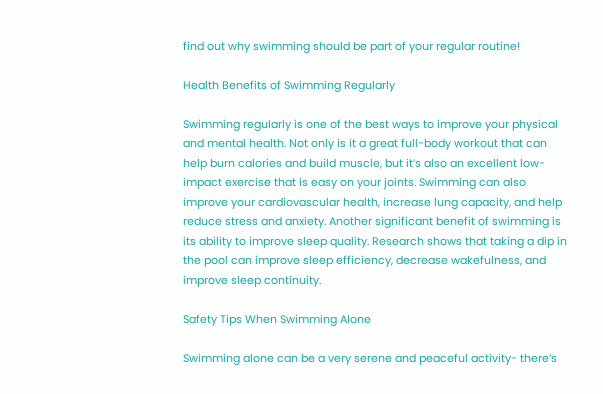find out why swimming should be part of your regular routine!

Health Benefits of Swimming Regularly

Swimming regularly is one of the best ways to improve your physical and mental health. Not only is it a great full-body workout that can help burn calories and build muscle, but it’s also an excellent low-impact exercise that is easy on your joints. Swimming can also improve your cardiovascular health, increase lung capacity, and help reduce stress and anxiety. Another significant benefit of swimming is its ability to improve sleep quality. Research shows that taking a dip in the pool can improve sleep efficiency, decrease wakefulness, and improve sleep continuity.

Safety Tips When Swimming Alone

Swimming alone can be a very serene and peaceful activity- there’s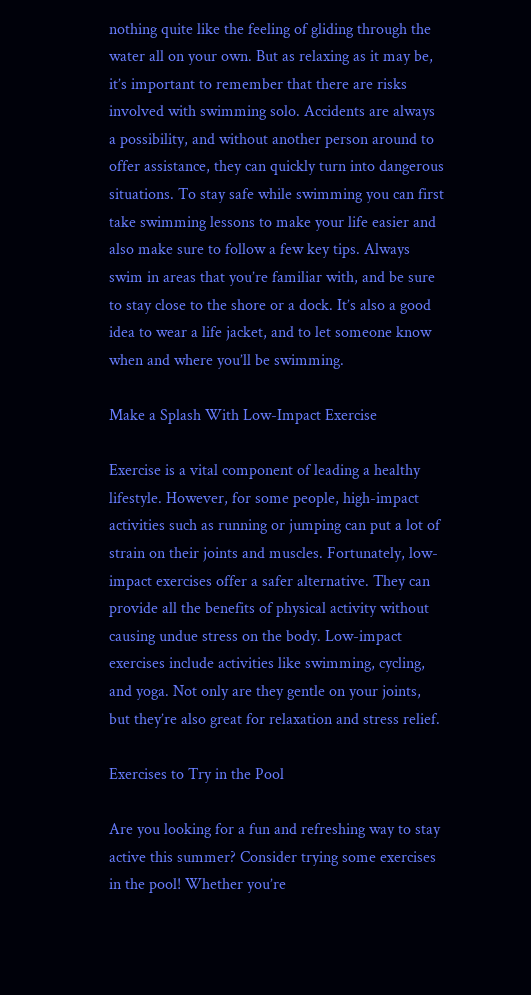nothing quite like the feeling of gliding through the water all on your own. But as relaxing as it may be, it’s important to remember that there are risks involved with swimming solo. Accidents are always a possibility, and without another person around to offer assistance, they can quickly turn into dangerous situations. To stay safe while swimming you can first take swimming lessons to make your life easier and also make sure to follow a few key tips. Always swim in areas that you’re familiar with, and be sure to stay close to the shore or a dock. It’s also a good idea to wear a life jacket, and to let someone know when and where you’ll be swimming.

Make a Splash With Low-Impact Exercise

Exercise is a vital component of leading a healthy lifestyle. However, for some people, high-impact activities such as running or jumping can put a lot of strain on their joints and muscles. Fortunately, low-impact exercises offer a safer alternative. They can provide all the benefits of physical activity without causing undue stress on the body. Low-impact exercises include activities like swimming, cycling, and yoga. Not only are they gentle on your joints, but they’re also great for relaxation and stress relief.

Exercises to Try in the Pool

Are you looking for a fun and refreshing way to stay active this summer? Consider trying some exercises in the pool! Whether you’re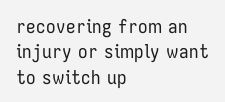recovering from an injury or simply want to switch up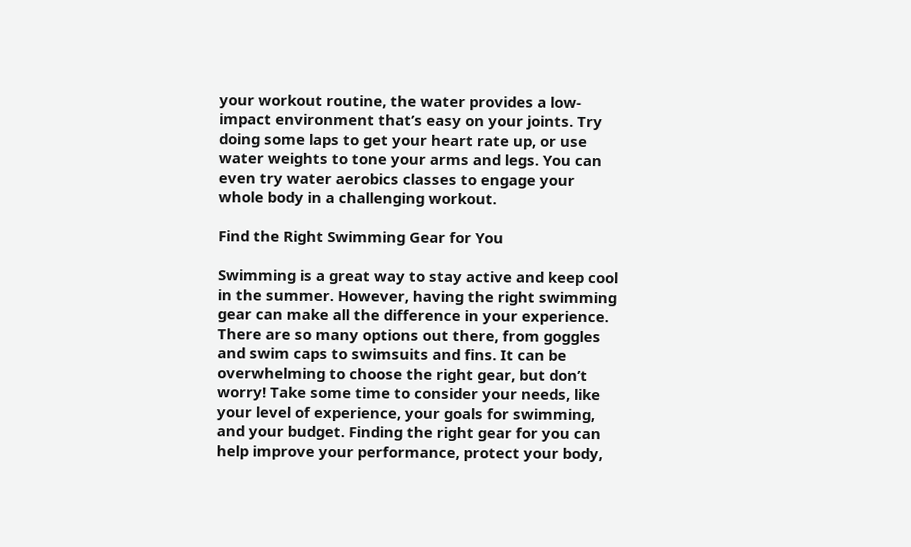your workout routine, the water provides a low-impact environment that’s easy on your joints. Try doing some laps to get your heart rate up, or use water weights to tone your arms and legs. You can even try water aerobics classes to engage your whole body in a challenging workout.

Find the Right Swimming Gear for You

Swimming is a great way to stay active and keep cool in the summer. However, having the right swimming gear can make all the difference in your experience. There are so many options out there, from goggles and swim caps to swimsuits and fins. It can be overwhelming to choose the right gear, but don’t worry! Take some time to consider your needs, like your level of experience, your goals for swimming, and your budget. Finding the right gear for you can help improve your performance, protect your body,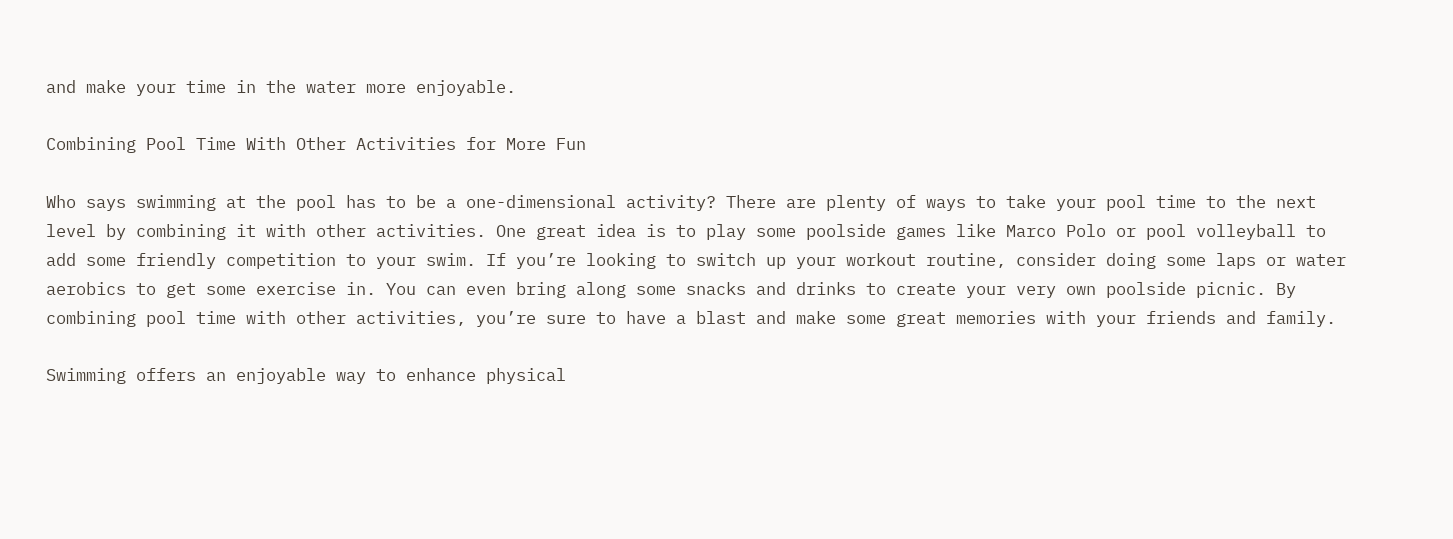and make your time in the water more enjoyable.

Combining Pool Time With Other Activities for More Fun

Who says swimming at the pool has to be a one-dimensional activity? There are plenty of ways to take your pool time to the next level by combining it with other activities. One great idea is to play some poolside games like Marco Polo or pool volleyball to add some friendly competition to your swim. If you’re looking to switch up your workout routine, consider doing some laps or water aerobics to get some exercise in. You can even bring along some snacks and drinks to create your very own poolside picnic. By combining pool time with other activities, you’re sure to have a blast and make some great memories with your friends and family.

Swimming offers an enjoyable way to enhance physical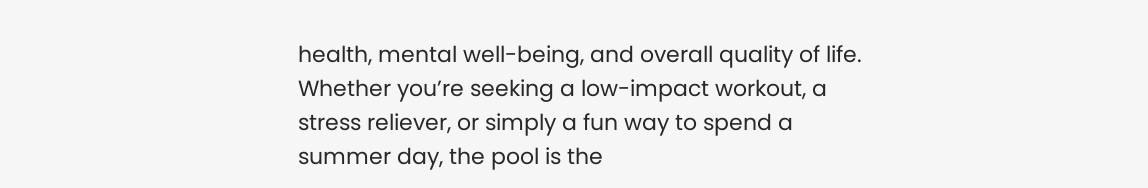health, mental well-being, and overall quality of life. Whether you’re seeking a low-impact workout, a stress reliever, or simply a fun way to spend a summer day, the pool is the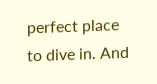perfect place to dive in. And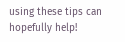using these tips can hopefully help!